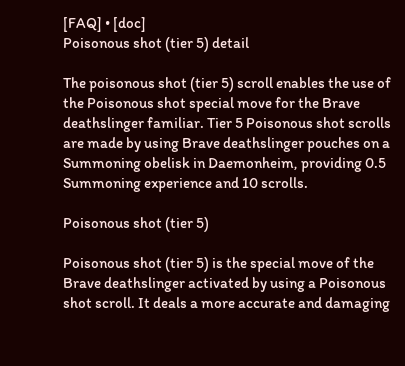[FAQ] • [doc]
Poisonous shot (tier 5) detail

The poisonous shot (tier 5) scroll enables the use of the Poisonous shot special move for the Brave deathslinger familiar. Tier 5 Poisonous shot scrolls are made by using Brave deathslinger pouches on a Summoning obelisk in Daemonheim, providing 0.5 Summoning experience and 10 scrolls.

Poisonous shot (tier 5)

Poisonous shot (tier 5) is the special move of the Brave deathslinger activated by using a Poisonous shot scroll. It deals a more accurate and damaging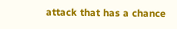attack that has a chance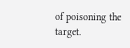of poisoning the target.